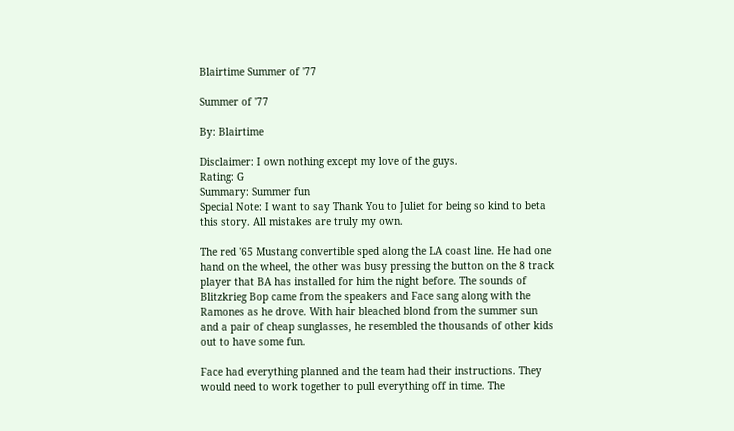Blairtime Summer of '77

Summer of '77

By: Blairtime

Disclaimer: I own nothing except my love of the guys.
Rating: G
Summary: Summer fun
Special Note: I want to say Thank You to Juliet for being so kind to beta this story. All mistakes are truly my own.

The red '65 Mustang convertible sped along the LA coast line. He had one hand on the wheel, the other was busy pressing the button on the 8 track player that BA has installed for him the night before. The sounds of Blitzkrieg Bop came from the speakers and Face sang along with the Ramones as he drove. With hair bleached blond from the summer sun and a pair of cheap sunglasses, he resembled the thousands of other kids out to have some fun.

Face had everything planned and the team had their instructions. They would need to work together to pull everything off in time. The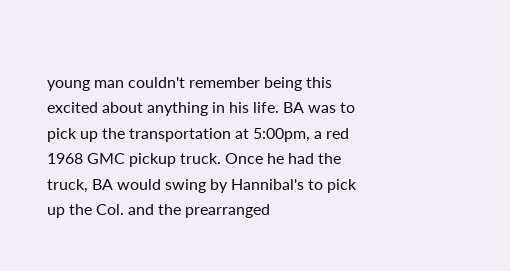young man couldn't remember being this excited about anything in his life. BA was to pick up the transportation at 5:00pm, a red 1968 GMC pickup truck. Once he had the truck, BA would swing by Hannibal's to pick up the Col. and the prearranged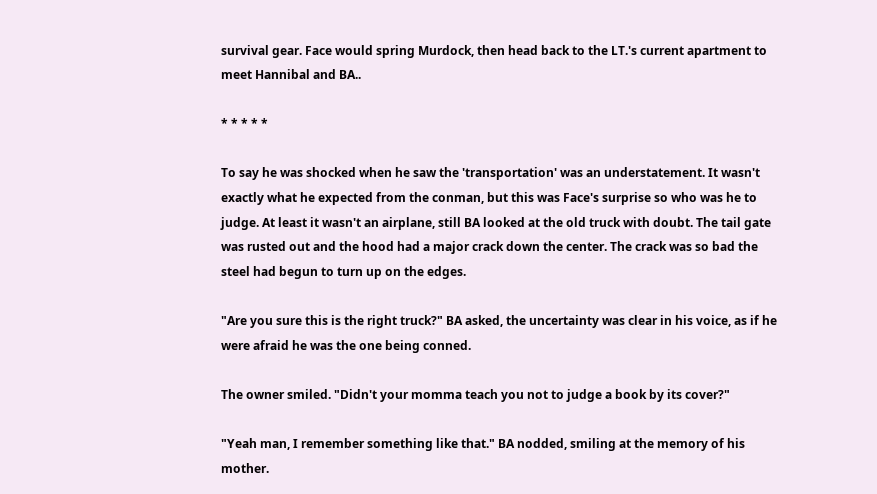survival gear. Face would spring Murdock, then head back to the LT.'s current apartment to meet Hannibal and BA..

* * * * *

To say he was shocked when he saw the 'transportation' was an understatement. It wasn't exactly what he expected from the conman, but this was Face's surprise so who was he to judge. At least it wasn't an airplane, still BA looked at the old truck with doubt. The tail gate was rusted out and the hood had a major crack down the center. The crack was so bad the steel had begun to turn up on the edges.

"Are you sure this is the right truck?" BA asked, the uncertainty was clear in his voice, as if he were afraid he was the one being conned.

The owner smiled. "Didn't your momma teach you not to judge a book by its cover?"

"Yeah man, I remember something like that." BA nodded, smiling at the memory of his mother.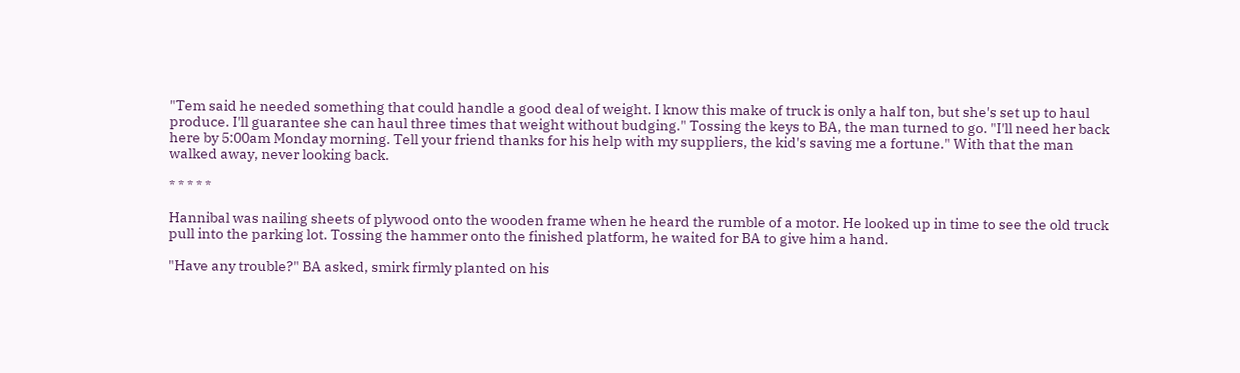"Tem said he needed something that could handle a good deal of weight. I know this make of truck is only a half ton, but she's set up to haul produce. I'll guarantee she can haul three times that weight without budging." Tossing the keys to BA, the man turned to go. "I'll need her back here by 5:00am Monday morning. Tell your friend thanks for his help with my suppliers, the kid's saving me a fortune." With that the man walked away, never looking back.

* * * * *

Hannibal was nailing sheets of plywood onto the wooden frame when he heard the rumble of a motor. He looked up in time to see the old truck pull into the parking lot. Tossing the hammer onto the finished platform, he waited for BA to give him a hand.

"Have any trouble?" BA asked, smirk firmly planted on his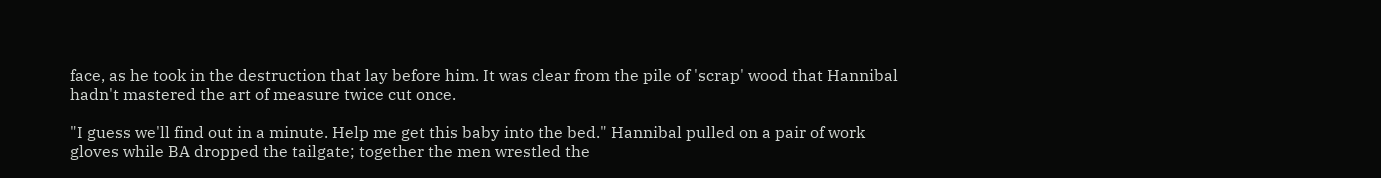face, as he took in the destruction that lay before him. It was clear from the pile of 'scrap' wood that Hannibal hadn't mastered the art of measure twice cut once.

"I guess we'll find out in a minute. Help me get this baby into the bed." Hannibal pulled on a pair of work gloves while BA dropped the tailgate; together the men wrestled the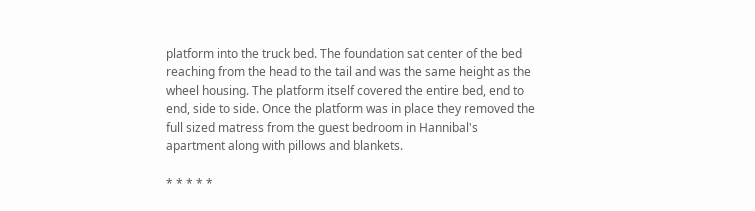platform into the truck bed. The foundation sat center of the bed reaching from the head to the tail and was the same height as the wheel housing. The platform itself covered the entire bed, end to end, side to side. Once the platform was in place they removed the full sized matress from the guest bedroom in Hannibal's apartment along with pillows and blankets.

* * * * *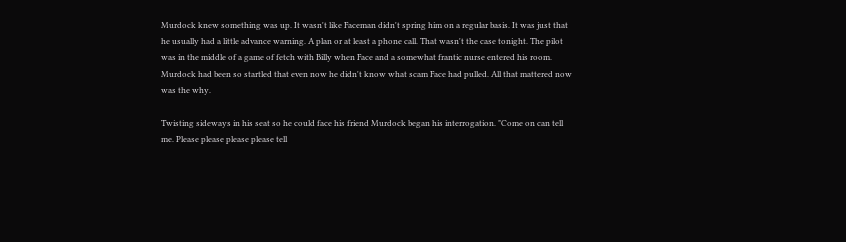Murdock knew something was up. It wasn't like Faceman didn't spring him on a regular basis. It was just that he usually had a little advance warning. A plan or at least a phone call. That wasn't the case tonight. The pilot was in the middle of a game of fetch with Billy when Face and a somewhat frantic nurse entered his room. Murdock had been so startled that even now he didn't know what scam Face had pulled. All that mattered now was the why.

Twisting sideways in his seat so he could face his friend Murdock began his interrogation. "Come on can tell me. Please please please please tell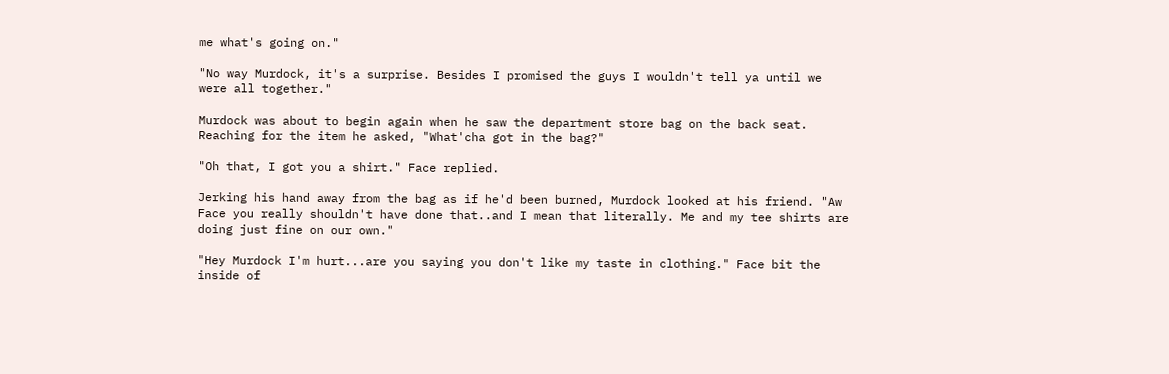me what's going on."

"No way Murdock, it's a surprise. Besides I promised the guys I wouldn't tell ya until we were all together."

Murdock was about to begin again when he saw the department store bag on the back seat. Reaching for the item he asked, "What'cha got in the bag?"

"Oh that, I got you a shirt." Face replied.

Jerking his hand away from the bag as if he'd been burned, Murdock looked at his friend. "Aw Face you really shouldn't have done that..and I mean that literally. Me and my tee shirts are doing just fine on our own."

"Hey Murdock I'm hurt...are you saying you don't like my taste in clothing." Face bit the inside of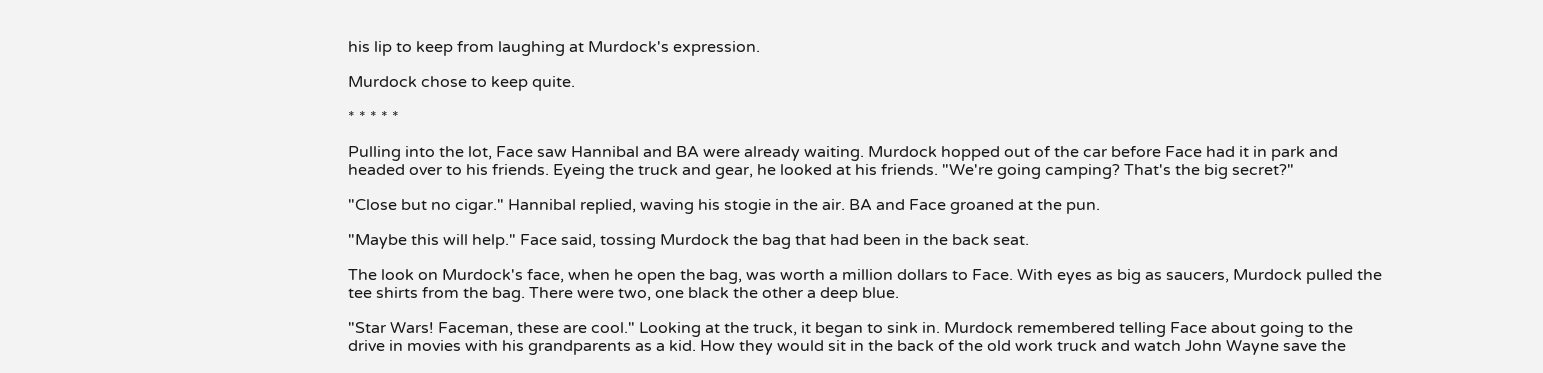his lip to keep from laughing at Murdock's expression.

Murdock chose to keep quite.

* * * * *

Pulling into the lot, Face saw Hannibal and BA were already waiting. Murdock hopped out of the car before Face had it in park and headed over to his friends. Eyeing the truck and gear, he looked at his friends. "We're going camping? That's the big secret?"

"Close but no cigar." Hannibal replied, waving his stogie in the air. BA and Face groaned at the pun.

"Maybe this will help." Face said, tossing Murdock the bag that had been in the back seat.

The look on Murdock's face, when he open the bag, was worth a million dollars to Face. With eyes as big as saucers, Murdock pulled the tee shirts from the bag. There were two, one black the other a deep blue.

"Star Wars! Faceman, these are cool." Looking at the truck, it began to sink in. Murdock remembered telling Face about going to the drive in movies with his grandparents as a kid. How they would sit in the back of the old work truck and watch John Wayne save the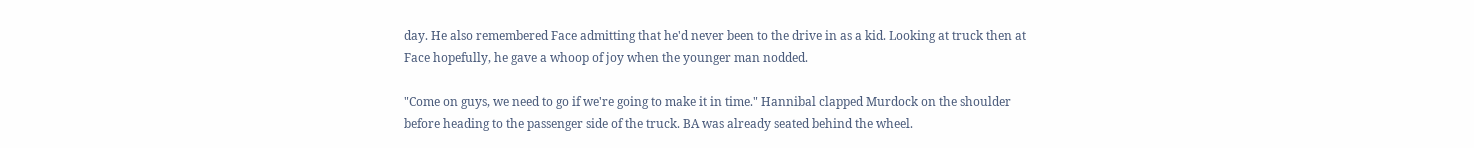day. He also remembered Face admitting that he'd never been to the drive in as a kid. Looking at truck then at Face hopefully, he gave a whoop of joy when the younger man nodded.

"Come on guys, we need to go if we're going to make it in time." Hannibal clapped Murdock on the shoulder before heading to the passenger side of the truck. BA was already seated behind the wheel.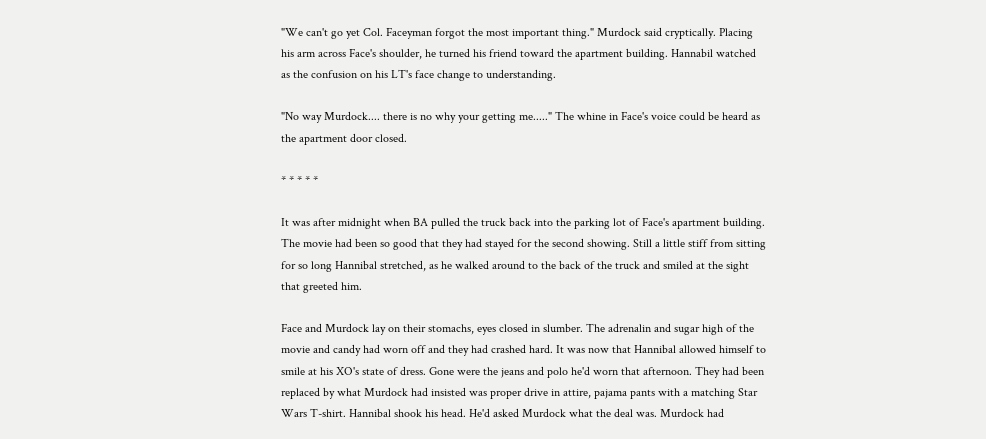"We can't go yet Col. Faceyman forgot the most important thing." Murdock said cryptically. Placing his arm across Face's shoulder, he turned his friend toward the apartment building. Hannabil watched as the confusion on his LT's face change to understanding.

"No way Murdock.... there is no why your getting me....." The whine in Face's voice could be heard as the apartment door closed.

* * * * *

It was after midnight when BA pulled the truck back into the parking lot of Face's apartment building. The movie had been so good that they had stayed for the second showing. Still a little stiff from sitting for so long Hannibal stretched, as he walked around to the back of the truck and smiled at the sight that greeted him.

Face and Murdock lay on their stomachs, eyes closed in slumber. The adrenalin and sugar high of the movie and candy had worn off and they had crashed hard. It was now that Hannibal allowed himself to smile at his XO's state of dress. Gone were the jeans and polo he'd worn that afternoon. They had been replaced by what Murdock had insisted was proper drive in attire, pajama pants with a matching Star Wars T-shirt. Hannibal shook his head. He'd asked Murdock what the deal was. Murdock had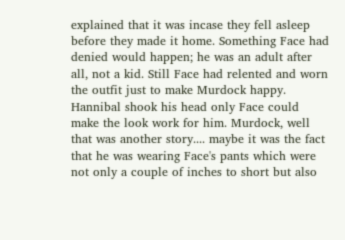explained that it was incase they fell asleep before they made it home. Something Face had denied would happen; he was an adult after all, not a kid. Still Face had relented and worn the outfit just to make Murdock happy. Hannibal shook his head only Face could make the look work for him. Murdock, well that was another story.... maybe it was the fact that he was wearing Face's pants which were not only a couple of inches to short but also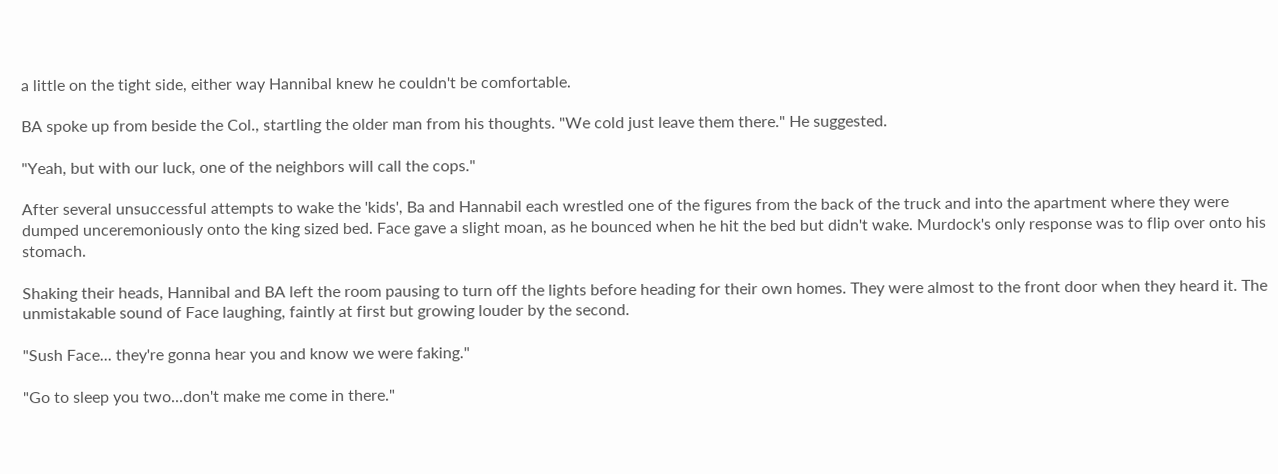a little on the tight side, either way Hannibal knew he couldn't be comfortable.

BA spoke up from beside the Col., startling the older man from his thoughts. "We cold just leave them there." He suggested.

"Yeah, but with our luck, one of the neighbors will call the cops."

After several unsuccessful attempts to wake the 'kids', Ba and Hannabil each wrestled one of the figures from the back of the truck and into the apartment where they were dumped unceremoniously onto the king sized bed. Face gave a slight moan, as he bounced when he hit the bed but didn't wake. Murdock's only response was to flip over onto his stomach.

Shaking their heads, Hannibal and BA left the room pausing to turn off the lights before heading for their own homes. They were almost to the front door when they heard it. The unmistakable sound of Face laughing, faintly at first but growing louder by the second.

"Sush Face... they're gonna hear you and know we were faking."

"Go to sleep you two...don't make me come in there."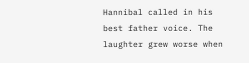Hannibal called in his best father voice. The laughter grew worse when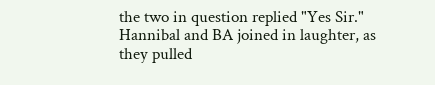the two in question replied "Yes Sir." Hannibal and BA joined in laughter, as they pulled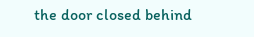the door closed behind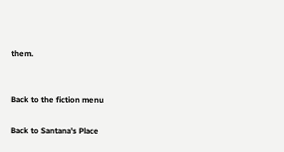them.


Back to the fiction menu

Back to Santana's Place